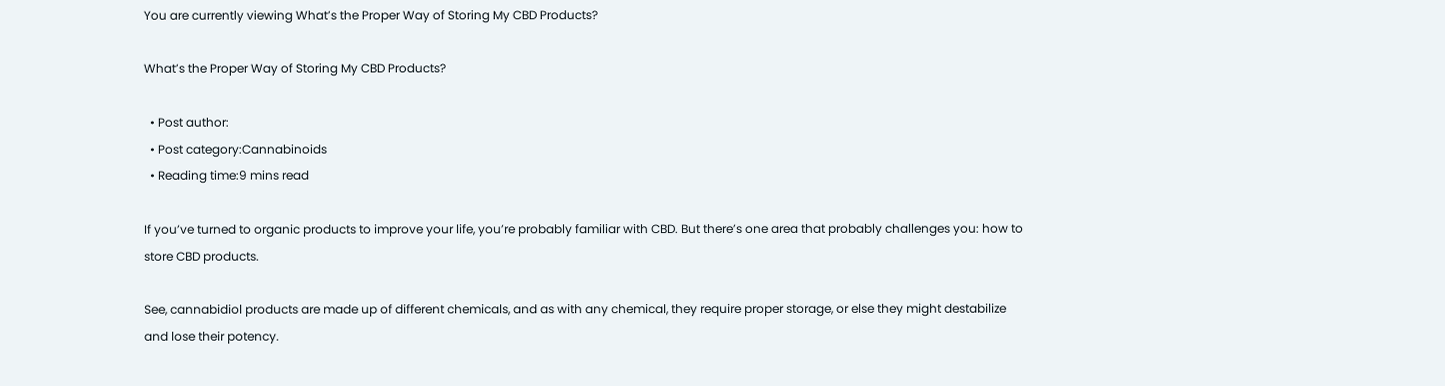You are currently viewing What’s the Proper Way of Storing My CBD Products?

What’s the Proper Way of Storing My CBD Products?

  • Post author:
  • Post category:Cannabinoids
  • Reading time:9 mins read

If you’ve turned to organic products to improve your life, you’re probably familiar with CBD. But there’s one area that probably challenges you: how to store CBD products.

See, cannabidiol products are made up of different chemicals, and as with any chemical, they require proper storage, or else they might destabilize and lose their potency.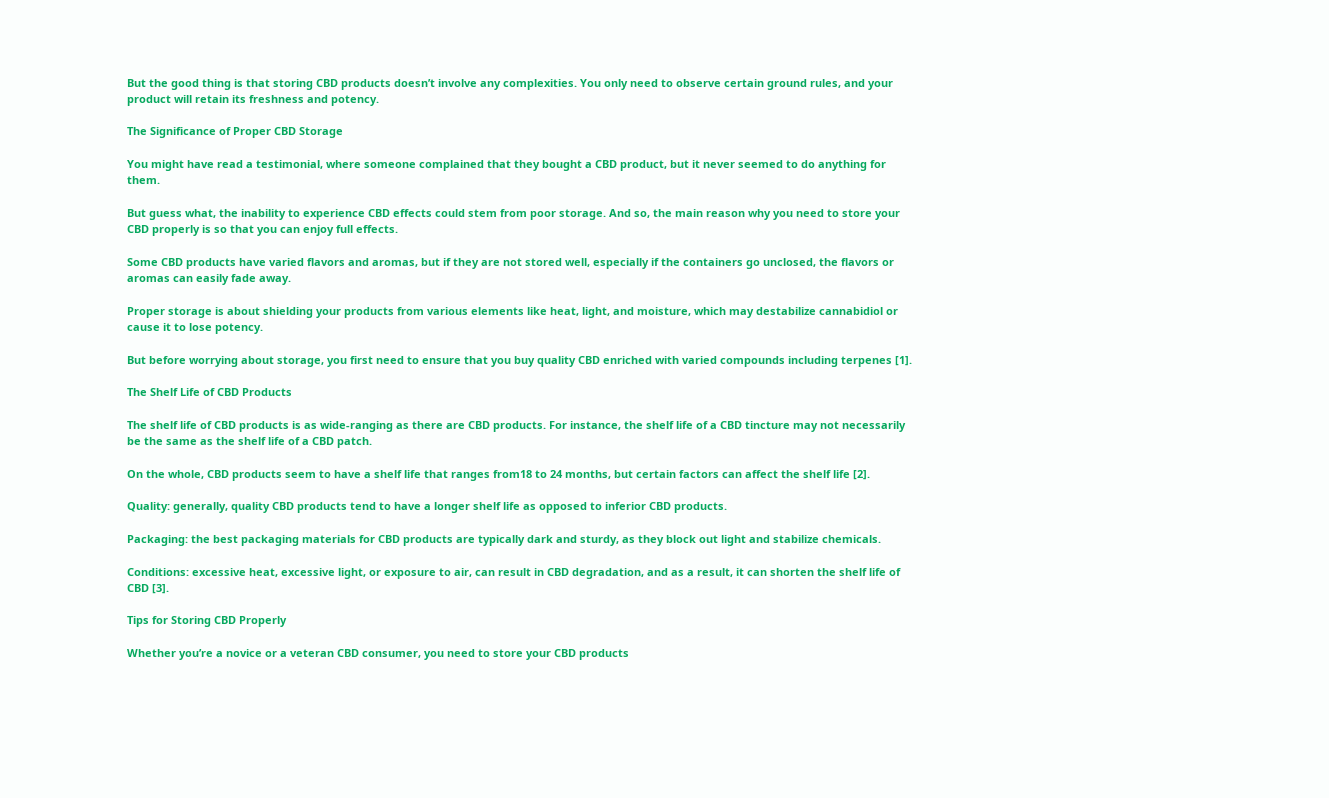But the good thing is that storing CBD products doesn’t involve any complexities. You only need to observe certain ground rules, and your product will retain its freshness and potency.

The Significance of Proper CBD Storage

You might have read a testimonial, where someone complained that they bought a CBD product, but it never seemed to do anything for them.

But guess what, the inability to experience CBD effects could stem from poor storage. And so, the main reason why you need to store your CBD properly is so that you can enjoy full effects.

Some CBD products have varied flavors and aromas, but if they are not stored well, especially if the containers go unclosed, the flavors or aromas can easily fade away.

Proper storage is about shielding your products from various elements like heat, light, and moisture, which may destabilize cannabidiol or cause it to lose potency.

But before worrying about storage, you first need to ensure that you buy quality CBD enriched with varied compounds including terpenes [1].

The Shelf Life of CBD Products

The shelf life of CBD products is as wide-ranging as there are CBD products. For instance, the shelf life of a CBD tincture may not necessarily be the same as the shelf life of a CBD patch.

On the whole, CBD products seem to have a shelf life that ranges from18 to 24 months, but certain factors can affect the shelf life [2].

Quality: generally, quality CBD products tend to have a longer shelf life as opposed to inferior CBD products.

Packaging: the best packaging materials for CBD products are typically dark and sturdy, as they block out light and stabilize chemicals.

Conditions: excessive heat, excessive light, or exposure to air, can result in CBD degradation, and as a result, it can shorten the shelf life of CBD [3].

Tips for Storing CBD Properly

Whether you’re a novice or a veteran CBD consumer, you need to store your CBD products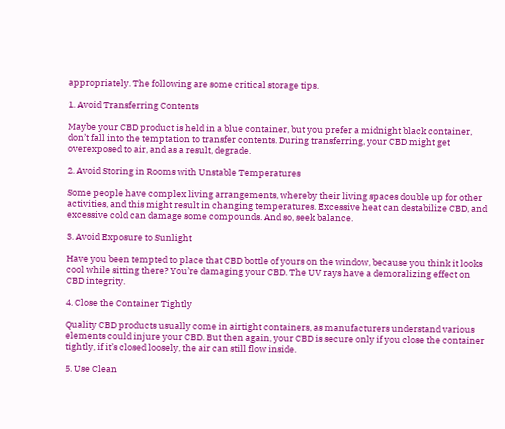appropriately. The following are some critical storage tips.

1. Avoid Transferring Contents

Maybe your CBD product is held in a blue container, but you prefer a midnight black container, don’t fall into the temptation to transfer contents. During transferring, your CBD might get overexposed to air, and as a result, degrade.

2. Avoid Storing in Rooms with Unstable Temperatures

Some people have complex living arrangements, whereby their living spaces double up for other activities, and this might result in changing temperatures. Excessive heat can destabilize CBD, and excessive cold can damage some compounds. And so, seek balance.

3. Avoid Exposure to Sunlight

Have you been tempted to place that CBD bottle of yours on the window, because you think it looks cool while sitting there? You’re damaging your CBD. The UV rays have a demoralizing effect on CBD integrity.

4. Close the Container Tightly

Quality CBD products usually come in airtight containers, as manufacturers understand various elements could injure your CBD. But then again, your CBD is secure only if you close the container tightly, if it’s closed loosely, the air can still flow inside.

5. Use Clean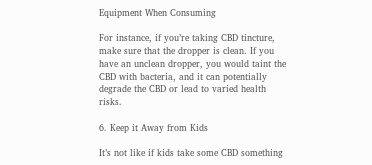Equipment When Consuming

For instance, if you’re taking CBD tincture, make sure that the dropper is clean. If you have an unclean dropper, you would taint the CBD with bacteria, and it can potentially degrade the CBD or lead to varied health risks.

6. Keep it Away from Kids

It’s not like if kids take some CBD something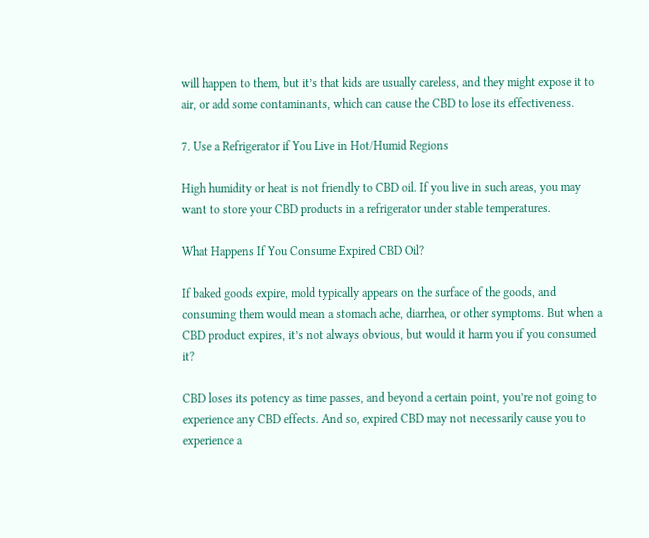will happen to them, but it’s that kids are usually careless, and they might expose it to air, or add some contaminants, which can cause the CBD to lose its effectiveness.

7. Use a Refrigerator if You Live in Hot/Humid Regions

High humidity or heat is not friendly to CBD oil. If you live in such areas, you may want to store your CBD products in a refrigerator under stable temperatures.

What Happens If You Consume Expired CBD Oil?

If baked goods expire, mold typically appears on the surface of the goods, and consuming them would mean a stomach ache, diarrhea, or other symptoms. But when a CBD product expires, it’s not always obvious, but would it harm you if you consumed it?

CBD loses its potency as time passes, and beyond a certain point, you’re not going to experience any CBD effects. And so, expired CBD may not necessarily cause you to experience a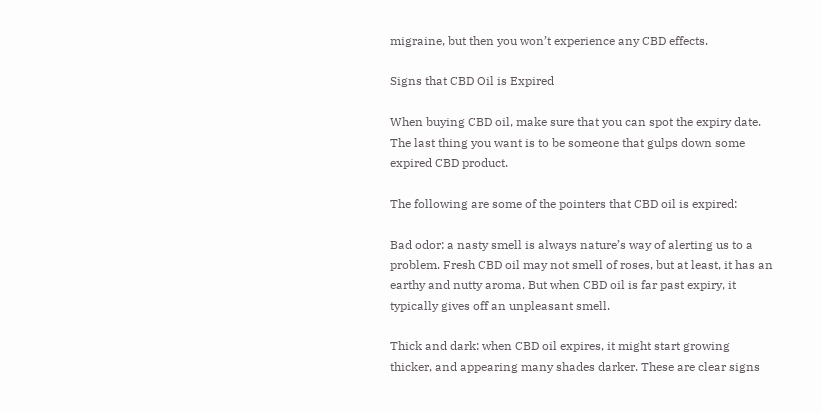migraine, but then you won’t experience any CBD effects.

Signs that CBD Oil is Expired

When buying CBD oil, make sure that you can spot the expiry date. The last thing you want is to be someone that gulps down some expired CBD product.

The following are some of the pointers that CBD oil is expired:

Bad odor: a nasty smell is always nature’s way of alerting us to a problem. Fresh CBD oil may not smell of roses, but at least, it has an earthy and nutty aroma. But when CBD oil is far past expiry, it typically gives off an unpleasant smell.

Thick and dark: when CBD oil expires, it might start growing thicker, and appearing many shades darker. These are clear signs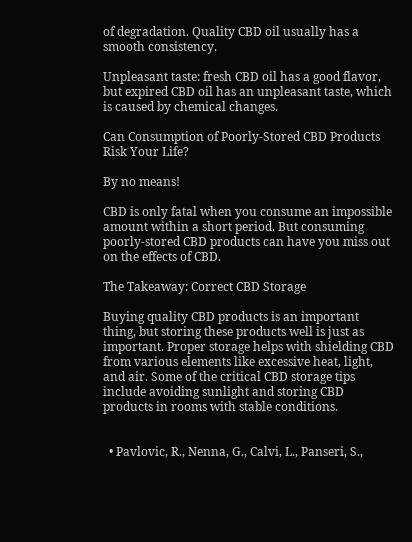of degradation. Quality CBD oil usually has a smooth consistency.

Unpleasant taste: fresh CBD oil has a good flavor, but expired CBD oil has an unpleasant taste, which is caused by chemical changes.

Can Consumption of Poorly-Stored CBD Products Risk Your Life?

By no means!

CBD is only fatal when you consume an impossible amount within a short period. But consuming poorly-stored CBD products can have you miss out on the effects of CBD.

The Takeaway: Correct CBD Storage

Buying quality CBD products is an important thing, but storing these products well is just as important. Proper storage helps with shielding CBD from various elements like excessive heat, light, and air. Some of the critical CBD storage tips include avoiding sunlight and storing CBD products in rooms with stable conditions.


  • Pavlovic, R., Nenna, G., Calvi, L., Panseri, S.,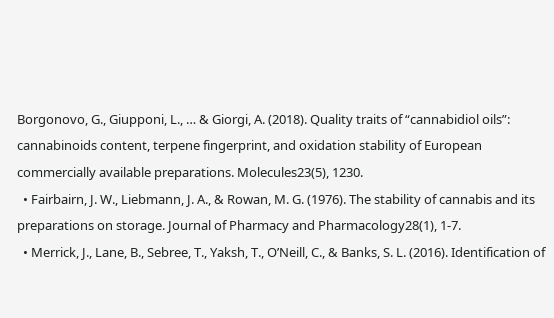Borgonovo, G., Giupponi, L., … & Giorgi, A. (2018). Quality traits of “cannabidiol oils”: cannabinoids content, terpene fingerprint, and oxidation stability of European commercially available preparations. Molecules23(5), 1230.
  • Fairbairn, J. W., Liebmann, J. A., & Rowan, M. G. (1976). The stability of cannabis and its preparations on storage. Journal of Pharmacy and Pharmacology28(1), 1-7.
  • Merrick, J., Lane, B., Sebree, T., Yaksh, T., O’Neill, C., & Banks, S. L. (2016). Identification of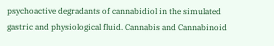psychoactive degradants of cannabidiol in the simulated gastric and physiological fluid. Cannabis and Cannabinoid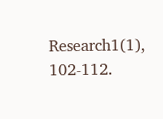Research1(1), 102-112.